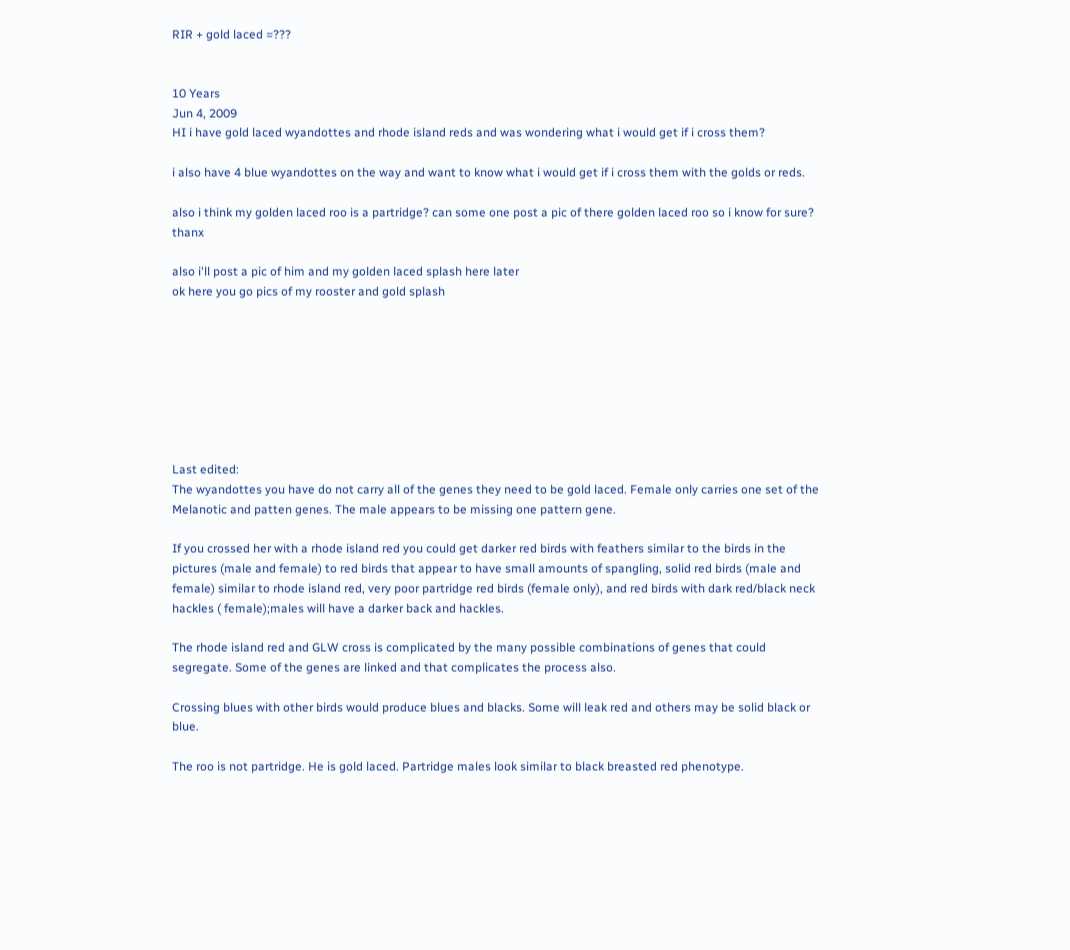RIR + gold laced =???


10 Years
Jun 4, 2009
HI i have gold laced wyandottes and rhode island reds and was wondering what i would get if i cross them?

i also have 4 blue wyandottes on the way and want to know what i would get if i cross them with the golds or reds.

also i think my golden laced roo is a partridge? can some one post a pic of there golden laced roo so i know for sure? thanx

also i'll post a pic of him and my golden laced splash here later
ok here you go pics of my rooster and gold splash








Last edited:
The wyandottes you have do not carry all of the genes they need to be gold laced. Female only carries one set of the Melanotic and patten genes. The male appears to be missing one pattern gene.

If you crossed her with a rhode island red you could get darker red birds with feathers similar to the birds in the pictures (male and female) to red birds that appear to have small amounts of spangling, solid red birds (male and female) similar to rhode island red, very poor partridge red birds (female only), and red birds with dark red/black neck hackles ( female);males will have a darker back and hackles.

The rhode island red and GLW cross is complicated by the many possible combinations of genes that could segregate. Some of the genes are linked and that complicates the process also.

Crossing blues with other birds would produce blues and blacks. Some will leak red and others may be solid black or blue.

The roo is not partridge. He is gold laced. Partridge males look similar to black breasted red phenotype.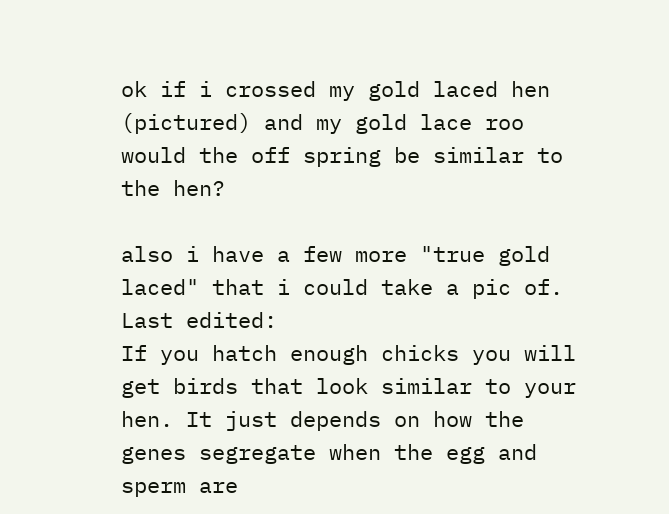ok if i crossed my gold laced hen (pictured) and my gold lace roo would the off spring be similar to the hen?

also i have a few more "true gold laced" that i could take a pic of.
Last edited:
If you hatch enough chicks you will get birds that look similar to your hen. It just depends on how the genes segregate when the egg and sperm are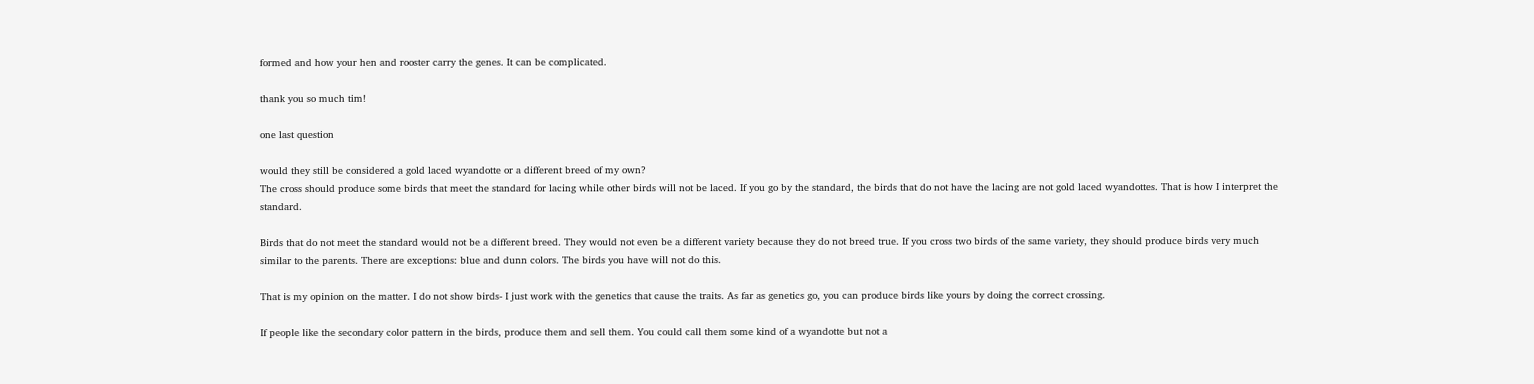formed and how your hen and rooster carry the genes. It can be complicated.

thank you so much tim!

one last question

would they still be considered a gold laced wyandotte or a different breed of my own?
The cross should produce some birds that meet the standard for lacing while other birds will not be laced. If you go by the standard, the birds that do not have the lacing are not gold laced wyandottes. That is how I interpret the standard.

Birds that do not meet the standard would not be a different breed. They would not even be a different variety because they do not breed true. If you cross two birds of the same variety, they should produce birds very much similar to the parents. There are exceptions: blue and dunn colors. The birds you have will not do this.

That is my opinion on the matter. I do not show birds- I just work with the genetics that cause the traits. As far as genetics go, you can produce birds like yours by doing the correct crossing.

If people like the secondary color pattern in the birds, produce them and sell them. You could call them some kind of a wyandotte but not a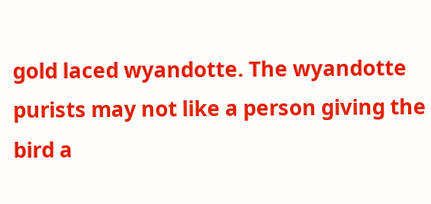gold laced wyandotte. The wyandotte purists may not like a person giving the bird a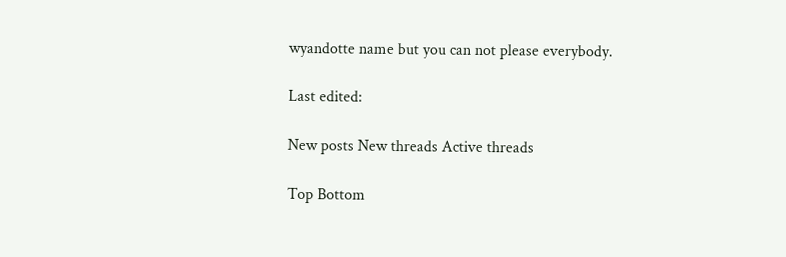wyandotte name but you can not please everybody.

Last edited:

New posts New threads Active threads

Top Bottom